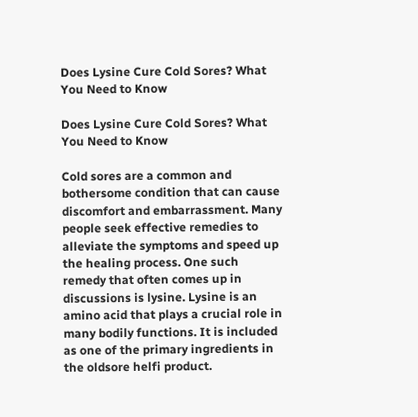Does Lysine Cure Cold Sores? What You Need to Know

Does Lysine Cure Cold Sores? What You Need to Know

Cold sores are a common and bothersome condition that can cause discomfort and embarrassment. Many people seek effective remedies to alleviate the symptoms and speed up the healing process. One such remedy that often comes up in discussions is lysine. Lysine is an amino acid that plays a crucial role in many bodily functions. It is included as one of the primary ingredients in the oldsore helfi product.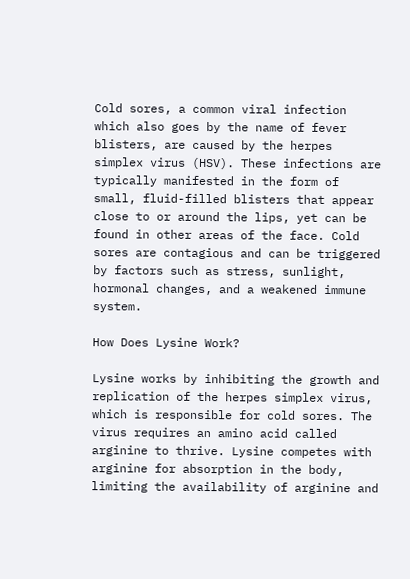Cold sores, a common viral infection which also goes by the name of fever blisters, are caused by the herpes simplex virus (HSV). These infections are typically manifested in the form of small, fluid-filled blisters that appear close to or around the lips, yet can be found in other areas of the face. Cold sores are contagious and can be triggered by factors such as stress, sunlight, hormonal changes, and a weakened immune system.

How Does Lysine Work?

Lysine works by inhibiting the growth and replication of the herpes simplex virus, which is responsible for cold sores. The virus requires an amino acid called arginine to thrive. Lysine competes with arginine for absorption in the body, limiting the availability of arginine and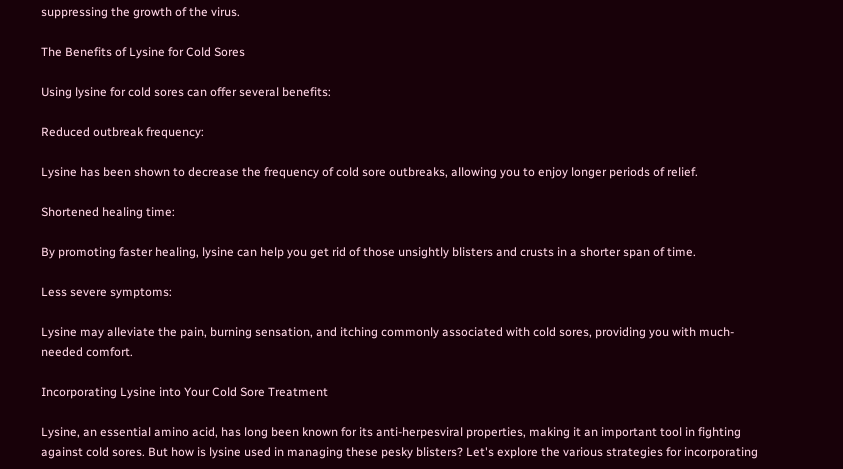suppressing the growth of the virus.

The Benefits of Lysine for Cold Sores

Using lysine for cold sores can offer several benefits:

Reduced outbreak frequency:

Lysine has been shown to decrease the frequency of cold sore outbreaks, allowing you to enjoy longer periods of relief.

Shortened healing time:

By promoting faster healing, lysine can help you get rid of those unsightly blisters and crusts in a shorter span of time.

Less severe symptoms:

Lysine may alleviate the pain, burning sensation, and itching commonly associated with cold sores, providing you with much-needed comfort.

Incorporating Lysine into Your Cold Sore Treatment

Lysine, an essential amino acid, has long been known for its anti-herpesviral properties, making it an important tool in fighting against cold sores. But how is lysine used in managing these pesky blisters? Let's explore the various strategies for incorporating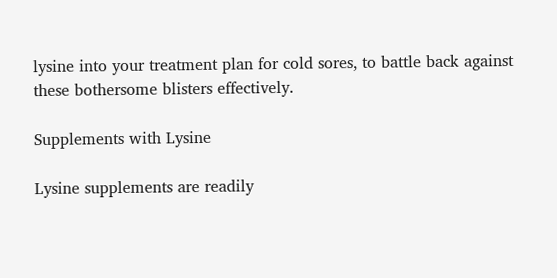lysine into your treatment plan for cold sores, to battle back against these bothersome blisters effectively.

Supplements with Lysine

Lysine supplements are readily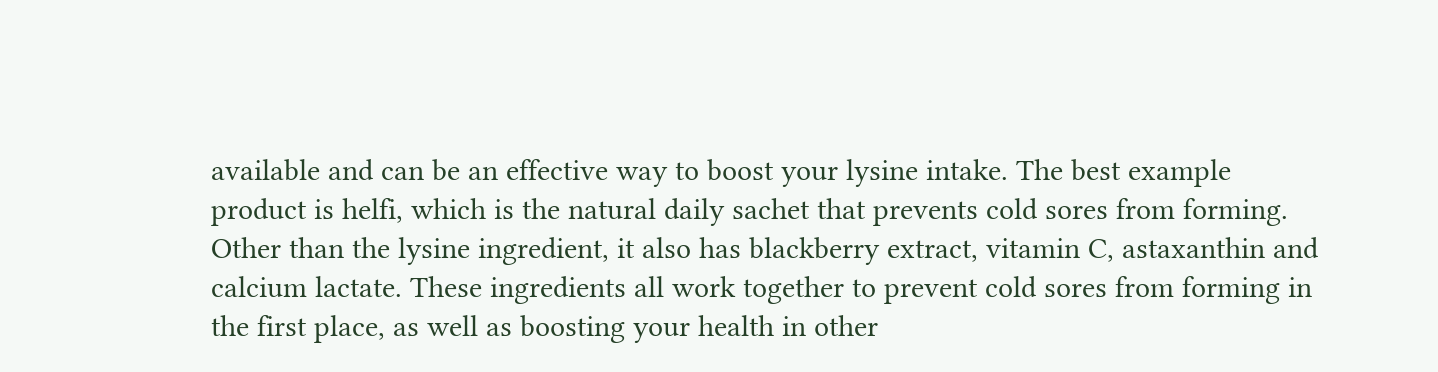available and can be an effective way to boost your lysine intake. The best example product is helfi, which is the natural daily sachet that prevents cold sores from forming. Other than the lysine ingredient, it also has blackberry extract, vitamin C, astaxanthin and calcium lactate. These ingredients all work together to prevent cold sores from forming in the first place, as well as boosting your health in other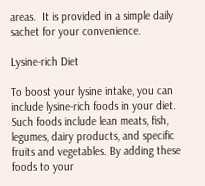areas.  It is provided in a simple daily sachet for your convenience.

Lysine-rich Diet

To boost your lysine intake, you can include lysine-rich foods in your diet. Such foods include lean meats, fish, legumes, dairy products, and specific fruits and vegetables. By adding these foods to your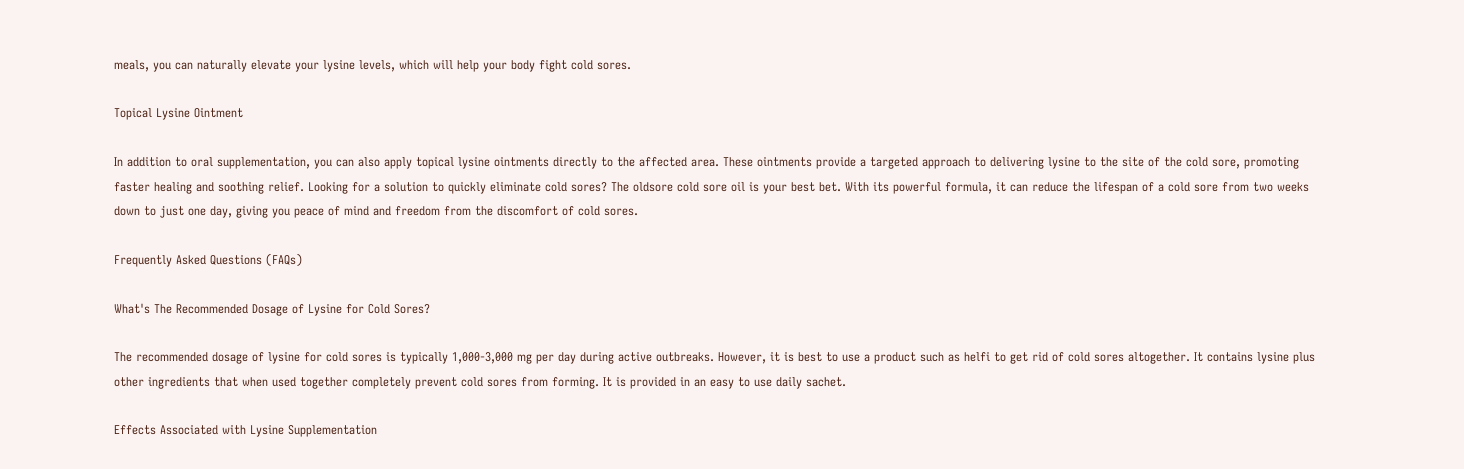meals, you can naturally elevate your lysine levels, which will help your body fight cold sores.

Topical Lysine Ointment

In addition to oral supplementation, you can also apply topical lysine ointments directly to the affected area. These ointments provide a targeted approach to delivering lysine to the site of the cold sore, promoting faster healing and soothing relief. Looking for a solution to quickly eliminate cold sores? The oldsore cold sore oil is your best bet. With its powerful formula, it can reduce the lifespan of a cold sore from two weeks down to just one day, giving you peace of mind and freedom from the discomfort of cold sores.

Frequently Asked Questions (FAQs)

What's The Recommended Dosage of Lysine for Cold Sores?

The recommended dosage of lysine for cold sores is typically 1,000-3,000 mg per day during active outbreaks. However, it is best to use a product such as helfi to get rid of cold sores altogether. It contains lysine plus other ingredients that when used together completely prevent cold sores from forming. It is provided in an easy to use daily sachet.

Effects Associated with Lysine Supplementation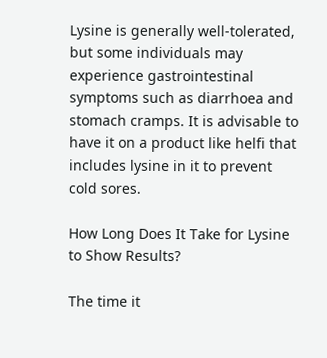Lysine is generally well-tolerated, but some individuals may experience gastrointestinal symptoms such as diarrhoea and stomach cramps. It is advisable to have it on a product like helfi that includes lysine in it to prevent cold sores.

How Long Does It Take for Lysine to Show Results?

The time it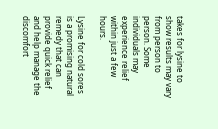takes for lysine to show results may vary from person to person. Some individuals may experience relief within just a few hours.

Lysine for cold sores is a promising natural remedy that can provide quick relief and help manage the discomfort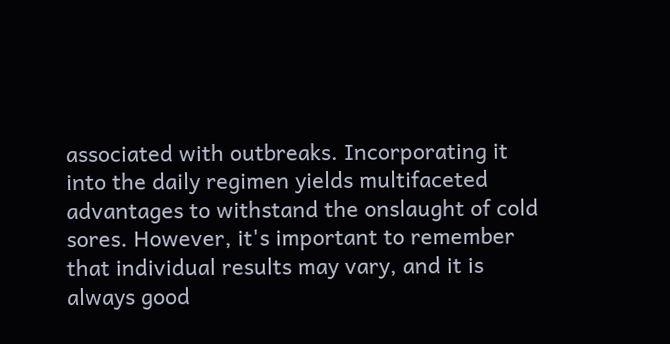associated with outbreaks. Incorporating it into the daily regimen yields multifaceted advantages to withstand the onslaught of cold sores. However, it's important to remember that individual results may vary, and it is always good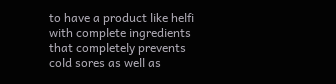to have a product like helfi with complete ingredients that completely prevents cold sores as well as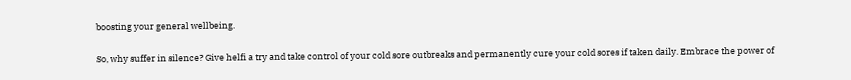boosting your general wellbeing.

So, why suffer in silence? Give helfi a try and take control of your cold sore outbreaks and permanently cure your cold sores if taken daily. Embrace the power of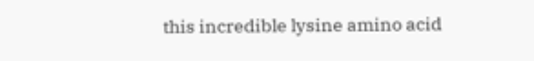this incredible lysine amino acid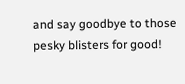and say goodbye to those pesky blisters for good!